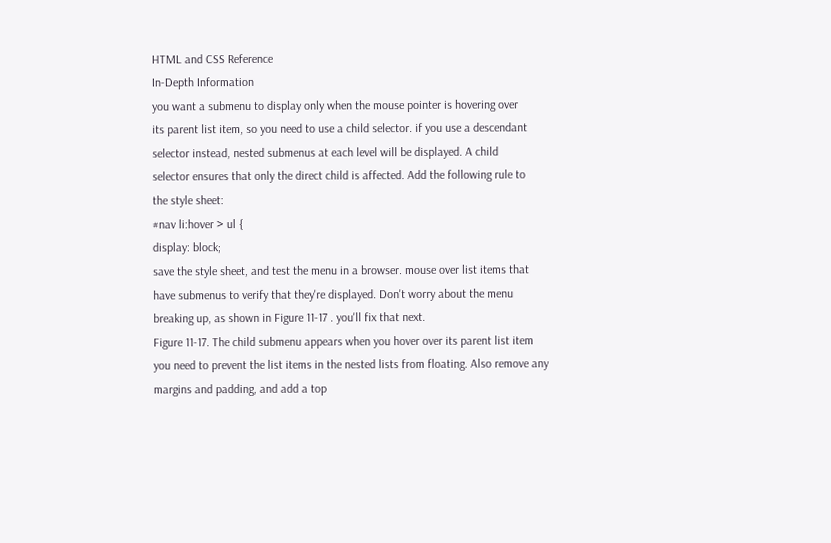HTML and CSS Reference
In-Depth Information
you want a submenu to display only when the mouse pointer is hovering over
its parent list item, so you need to use a child selector. if you use a descendant
selector instead, nested submenus at each level will be displayed. A child
selector ensures that only the direct child is affected. Add the following rule to
the style sheet:
#nav li:hover > ul {
display: block;
save the style sheet, and test the menu in a browser. mouse over list items that
have submenus to verify that they're displayed. Don't worry about the menu
breaking up, as shown in Figure 11-17 . you'll fix that next.
Figure 11-17. The child submenu appears when you hover over its parent list item
you need to prevent the list items in the nested lists from floating. Also remove any
margins and padding, and add a top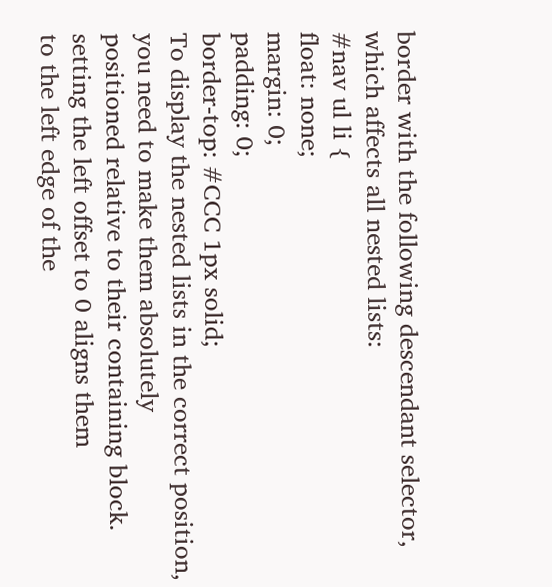border with the following descendant selector,
which affects all nested lists:
#nav ul li {
float: none;
margin: 0;
padding: 0;
border-top: #CCC 1px solid;
To display the nested lists in the correct position, you need to make them absolutely
positioned relative to their containing block. setting the left offset to 0 aligns them
to the left edge of the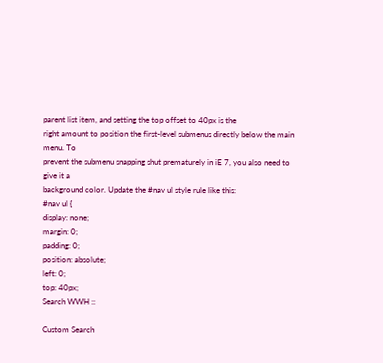parent list item, and setting the top offset to 40px is the
right amount to position the first-level submenus directly below the main menu. To
prevent the submenu snapping shut prematurely in iE 7, you also need to give it a
background color. Update the #nav ul style rule like this:
#nav ul {
display: none;
margin: 0;
padding: 0;
position: absolute;
left: 0;
top: 40px;
Search WWH ::

Custom Search